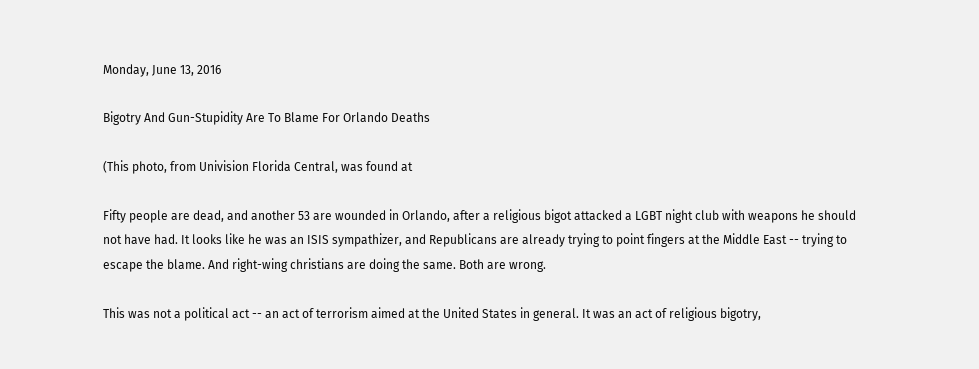Monday, June 13, 2016

Bigotry And Gun-Stupidity Are To Blame For Orlando Deaths

(This photo, from Univision Florida Central, was found at

Fifty people are dead, and another 53 are wounded in Orlando, after a religious bigot attacked a LGBT night club with weapons he should not have had. It looks like he was an ISIS sympathizer, and Republicans are already trying to point fingers at the Middle East -- trying to escape the blame. And right-wing christians are doing the same. Both are wrong.

This was not a political act -- an act of terrorism aimed at the United States in general. It was an act of religious bigotry,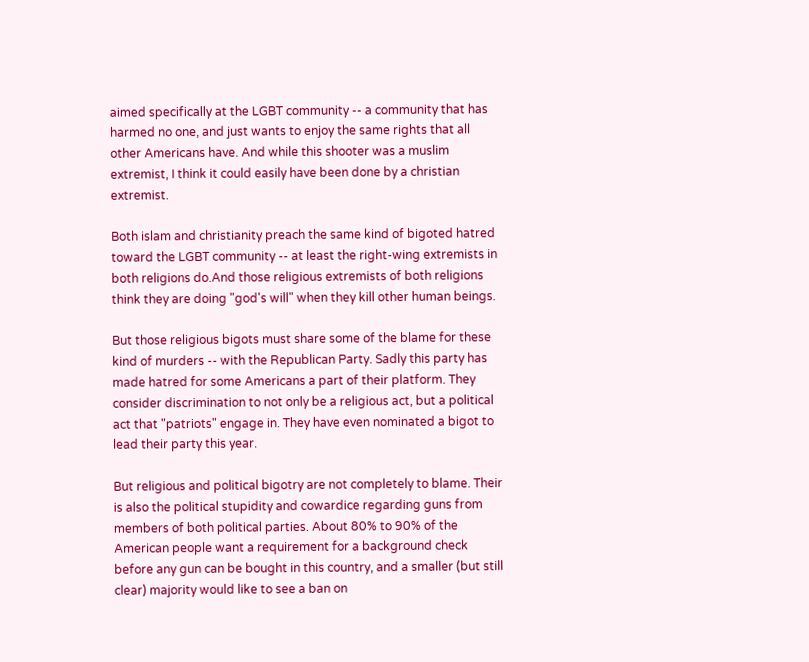aimed specifically at the LGBT community -- a community that has harmed no one, and just wants to enjoy the same rights that all other Americans have. And while this shooter was a muslim extremist, I think it could easily have been done by a christian extremist.

Both islam and christianity preach the same kind of bigoted hatred toward the LGBT community -- at least the right-wing extremists in both religions do.And those religious extremists of both religions think they are doing "god's will" when they kill other human beings.

But those religious bigots must share some of the blame for these kind of murders -- with the Republican Party. Sadly this party has made hatred for some Americans a part of their platform. They consider discrimination to not only be a religious act, but a political act that "patriots" engage in. They have even nominated a bigot to lead their party this year.

But religious and political bigotry are not completely to blame. Their is also the political stupidity and cowardice regarding guns from members of both political parties. About 80% to 90% of the American people want a requirement for a background check before any gun can be bought in this country, and a smaller (but still clear) majority would like to see a ban on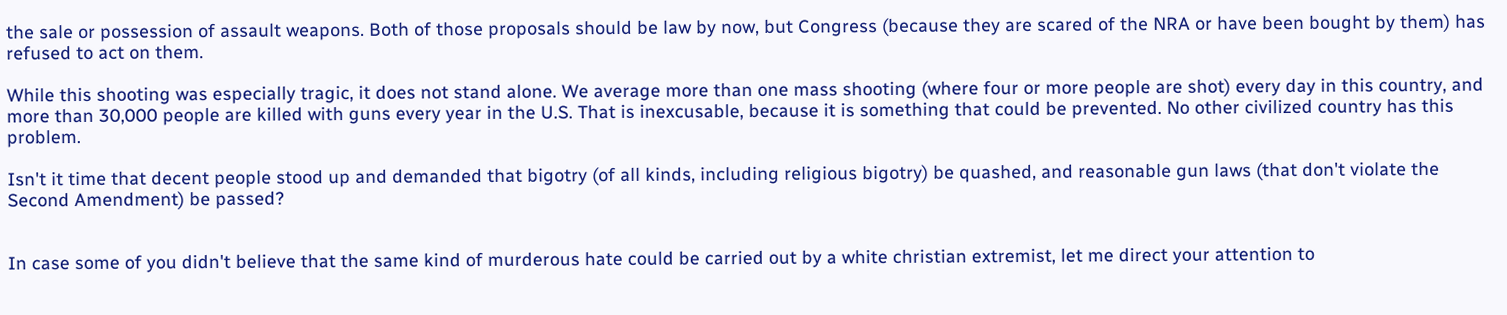the sale or possession of assault weapons. Both of those proposals should be law by now, but Congress (because they are scared of the NRA or have been bought by them) has refused to act on them.

While this shooting was especially tragic, it does not stand alone. We average more than one mass shooting (where four or more people are shot) every day in this country, and more than 30,000 people are killed with guns every year in the U.S. That is inexcusable, because it is something that could be prevented. No other civilized country has this problem.

Isn't it time that decent people stood up and demanded that bigotry (of all kinds, including religious bigotry) be quashed, and reasonable gun laws (that don't violate the Second Amendment) be passed?


In case some of you didn't believe that the same kind of murderous hate could be carried out by a white christian extremist, let me direct your attention to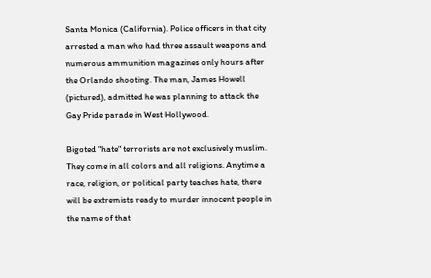Santa Monica (California). Police officers in that city arrested a man who had three assault weapons and numerous ammunition magazines only hours after the Orlando shooting. The man, James Howell (pictured), admitted he was planning to attack the Gay Pride parade in West Hollywood.

Bigoted "hate" terrorists are not exclusively muslim. They come in all colors and all religions. Anytime a race, religion, or political party teaches hate, there will be extremists ready to murder innocent people in the name of that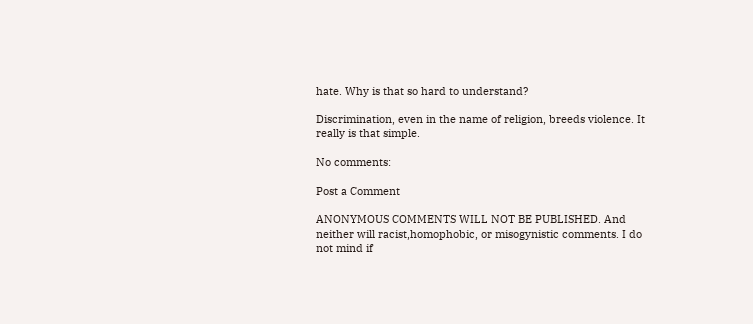hate. Why is that so hard to understand?

Discrimination, even in the name of religion, breeds violence. It really is that simple.

No comments:

Post a Comment

ANONYMOUS COMMENTS WILL NOT BE PUBLISHED. And neither will racist,homophobic, or misogynistic comments. I do not mind if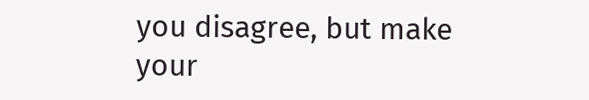you disagree, but make your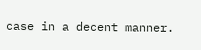case in a decent manner.